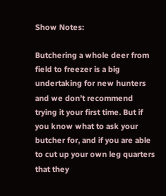Show Notes:

Butchering a whole deer from field to freezer is a big undertaking for new hunters and we don’t recommend trying it your first time. But if you know what to ask your butcher for, and if you are able to cut up your own leg quarters that they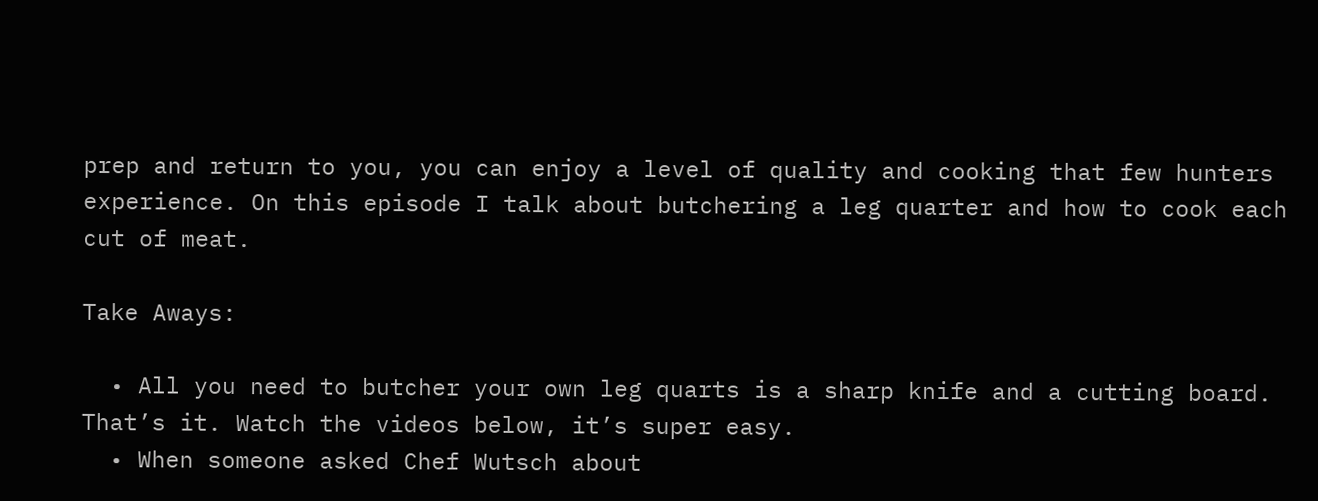prep and return to you, you can enjoy a level of quality and cooking that few hunters experience. On this episode I talk about butchering a leg quarter and how to cook each cut of meat.

Take Aways:

  • All you need to butcher your own leg quarts is a sharp knife and a cutting board. That’s it. Watch the videos below, it’s super easy.
  • When someone asked Chef Wutsch about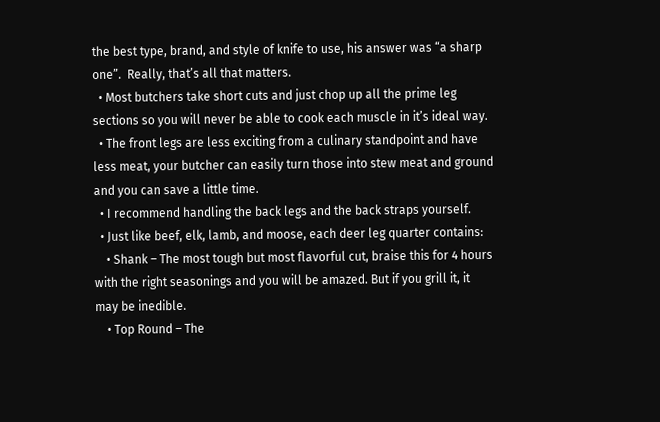the best type, brand, and style of knife to use, his answer was “a sharp one”.  Really, that’s all that matters.
  • Most butchers take short cuts and just chop up all the prime leg sections so you will never be able to cook each muscle in it’s ideal way.
  • The front legs are less exciting from a culinary standpoint and have less meat, your butcher can easily turn those into stew meat and ground and you can save a little time.
  • I recommend handling the back legs and the back straps yourself.
  • Just like beef, elk, lamb, and moose, each deer leg quarter contains:
    • Shank – The most tough but most flavorful cut, braise this for 4 hours with the right seasonings and you will be amazed. But if you grill it, it may be inedible.
    • Top Round – The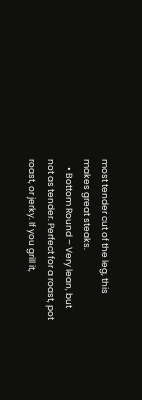most tender cut of the leg, this makes great steaks.
    • Bottom Round – Very lean, but not as tender. Perfect for a roast, pot roast, or jerky. If you grill it,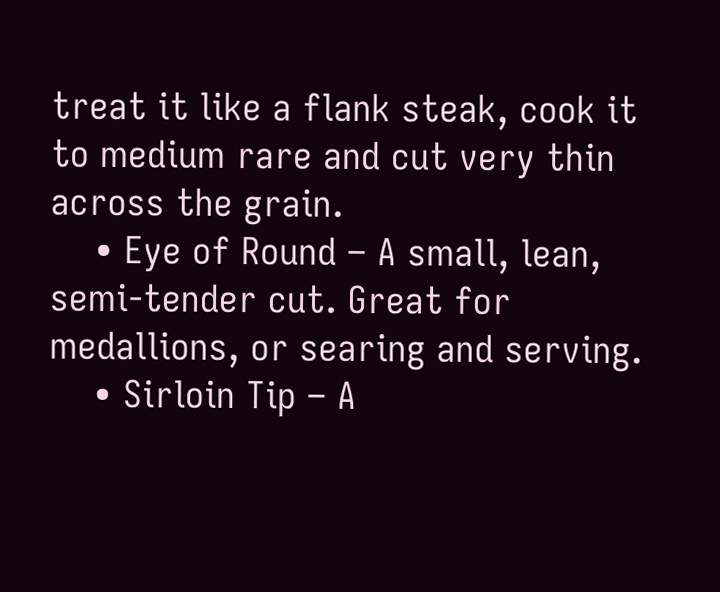treat it like a flank steak, cook it to medium rare and cut very thin across the grain.
    • Eye of Round – A small, lean, semi-tender cut. Great for medallions, or searing and serving.
    • Sirloin Tip – A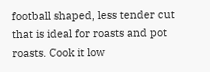football shaped, less tender cut that is ideal for roasts and pot roasts. Cook it low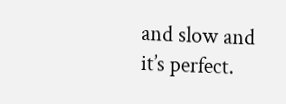and slow and it’s perfect.